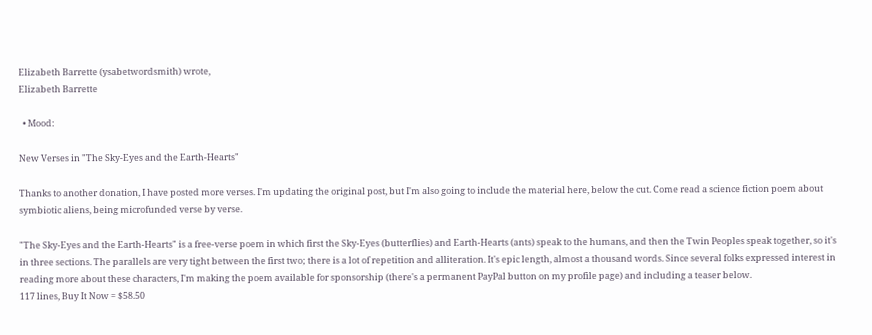Elizabeth Barrette (ysabetwordsmith) wrote,
Elizabeth Barrette

  • Mood:

New Verses in "The Sky-Eyes and the Earth-Hearts"

Thanks to another donation, I have posted more verses. I'm updating the original post, but I'm also going to include the material here, below the cut. Come read a science fiction poem about symbiotic aliens, being microfunded verse by verse.

"The Sky-Eyes and the Earth-Hearts" is a free-verse poem in which first the Sky-Eyes (butterflies) and Earth-Hearts (ants) speak to the humans, and then the Twin Peoples speak together, so it's in three sections. The parallels are very tight between the first two; there is a lot of repetition and alliteration. It's epic length, almost a thousand words. Since several folks expressed interest in reading more about these characters, I'm making the poem available for sponsorship (there's a permanent PayPal button on my profile page) and including a teaser below.
117 lines, Buy It Now = $58.50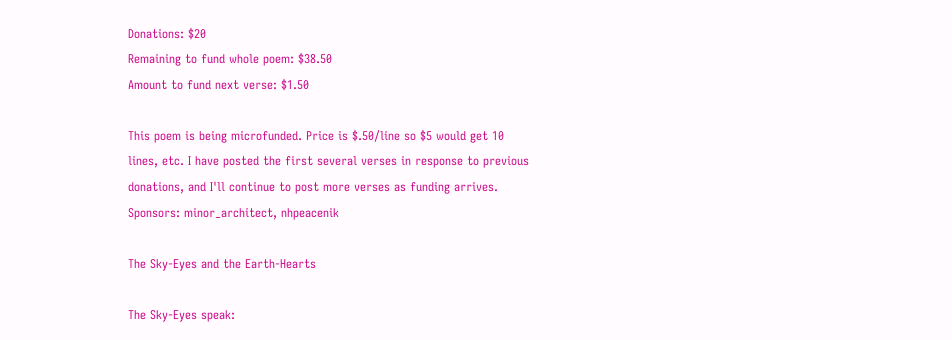Donations: $20
Remaining to fund whole poem: $38.50
Amount to fund next verse: $1.50

This poem is being microfunded. Price is $.50/line so $5 would get 10 lines, etc. I have posted the first several verses in response to previous donations, and I'll continue to post more verses as funding arrives. Sponsors: minor_architect, nhpeacenik

The Sky-Eyes and the Earth-Hearts

The Sky-Eyes speak: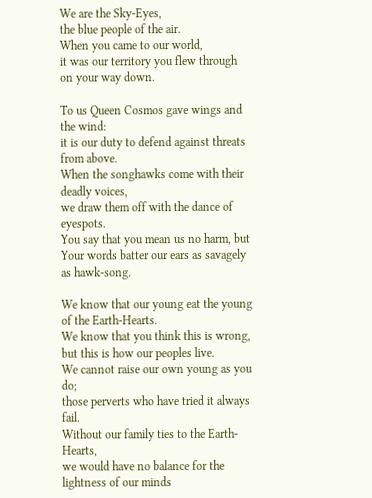We are the Sky-Eyes,
the blue people of the air.
When you came to our world,
it was our territory you flew through
on your way down.

To us Queen Cosmos gave wings and the wind:
it is our duty to defend against threats from above.
When the songhawks come with their deadly voices,
we draw them off with the dance of eyespots.
You say that you mean us no harm, but
Your words batter our ears as savagely as hawk-song.

We know that our young eat the young of the Earth-Hearts.
We know that you think this is wrong,
but this is how our peoples live.
We cannot raise our own young as you do;
those perverts who have tried it always fail.
Without our family ties to the Earth-Hearts,
we would have no balance for the lightness of our minds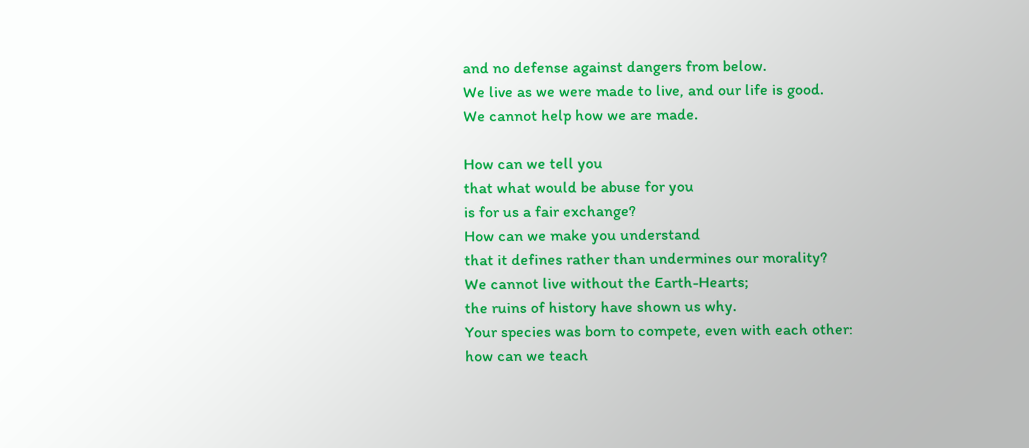and no defense against dangers from below.
We live as we were made to live, and our life is good.
We cannot help how we are made.

How can we tell you
that what would be abuse for you
is for us a fair exchange?
How can we make you understand
that it defines rather than undermines our morality?
We cannot live without the Earth-Hearts;
the ruins of history have shown us why.
Your species was born to compete, even with each other:
how can we teach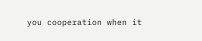you cooperation when it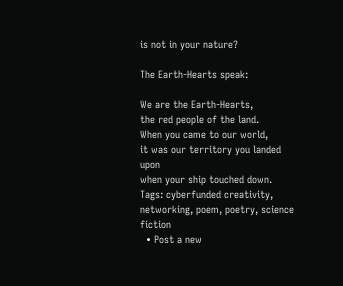is not in your nature?

The Earth-Hearts speak:

We are the Earth-Hearts,
the red people of the land.
When you came to our world,
it was our territory you landed upon
when your ship touched down.
Tags: cyberfunded creativity, networking, poem, poetry, science fiction
  • Post a new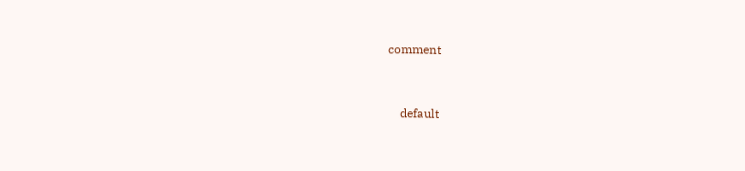comment


    default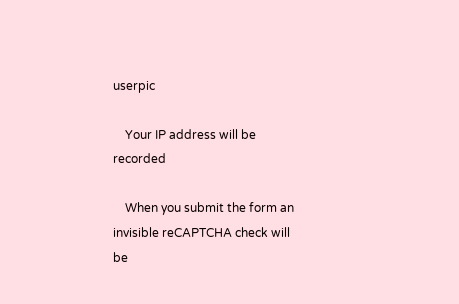userpic

    Your IP address will be recorded

    When you submit the form an invisible reCAPTCHA check will be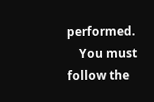performed.
    You must follow the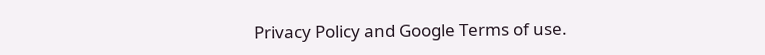Privacy Policy and Google Terms of use.